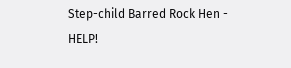Step-child Barred Rock Hen - HELP!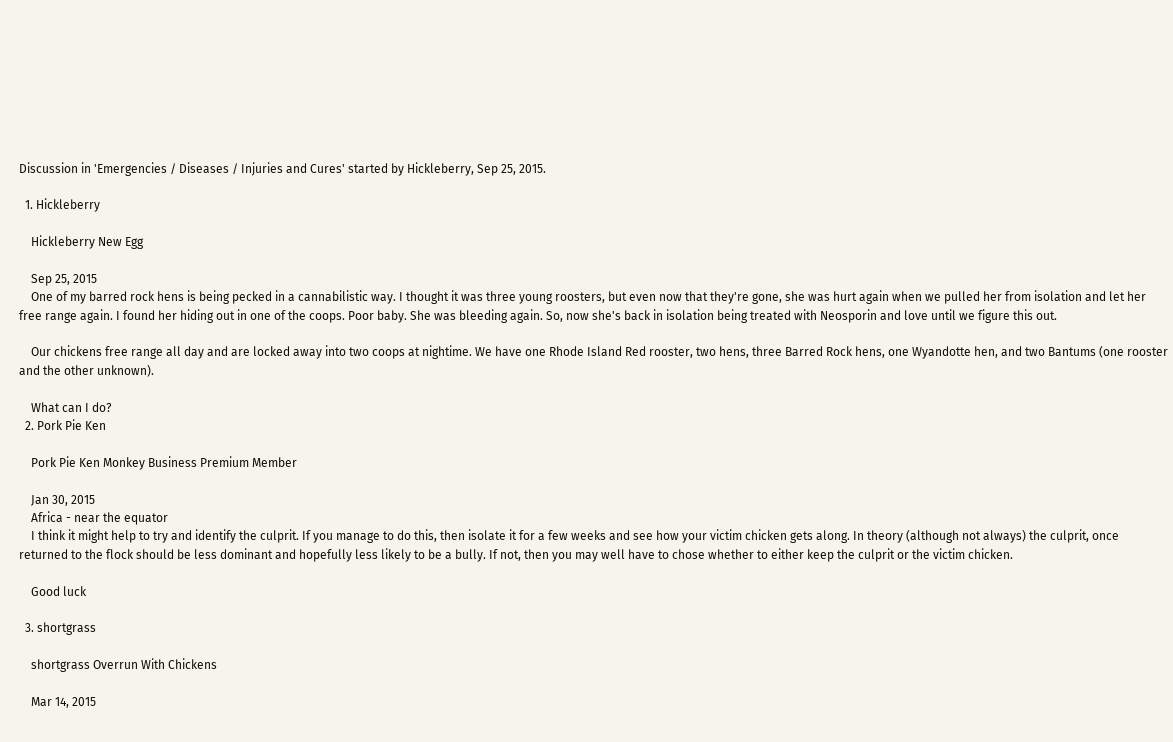Discussion in 'Emergencies / Diseases / Injuries and Cures' started by Hickleberry, Sep 25, 2015.

  1. Hickleberry

    Hickleberry New Egg

    Sep 25, 2015
    One of my barred rock hens is being pecked in a cannabilistic way. I thought it was three young roosters, but even now that they're gone, she was hurt again when we pulled her from isolation and let her free range again. I found her hiding out in one of the coops. Poor baby. She was bleeding again. So, now she's back in isolation being treated with Neosporin and love until we figure this out.

    Our chickens free range all day and are locked away into two coops at nightime. We have one Rhode Island Red rooster, two hens, three Barred Rock hens, one Wyandotte hen, and two Bantums (one rooster and the other unknown).

    What can I do?
  2. Pork Pie Ken

    Pork Pie Ken Monkey Business Premium Member

    Jan 30, 2015
    Africa - near the equator
    I think it might help to try and identify the culprit. If you manage to do this, then isolate it for a few weeks and see how your victim chicken gets along. In theory (although not always) the culprit, once returned to the flock should be less dominant and hopefully less likely to be a bully. If not, then you may well have to chose whether to either keep the culprit or the victim chicken.

    Good luck

  3. shortgrass

    shortgrass Overrun With Chickens

    Mar 14, 2015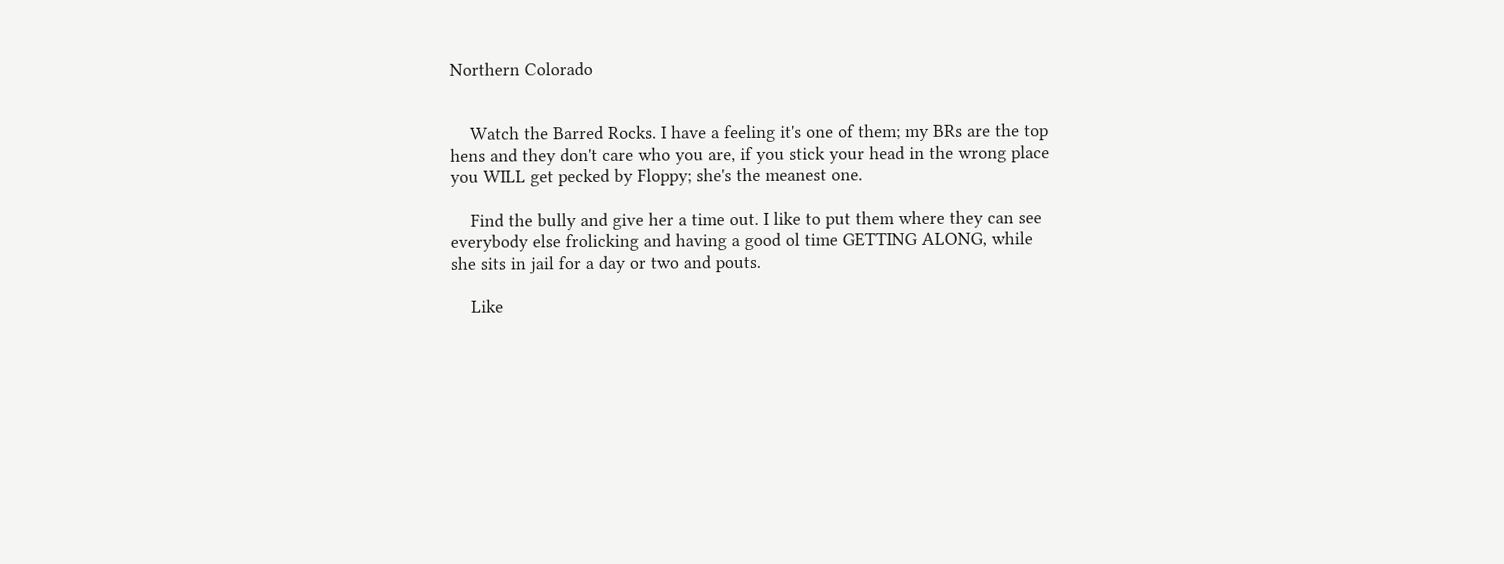Northern Colorado


    Watch the Barred Rocks. I have a feeling it's one of them; my BRs are the top hens and they don't care who you are, if you stick your head in the wrong place you WILL get pecked by Floppy; she's the meanest one.

    Find the bully and give her a time out. I like to put them where they can see everybody else frolicking and having a good ol time GETTING ALONG, while she sits in jail for a day or two and pouts.

    Like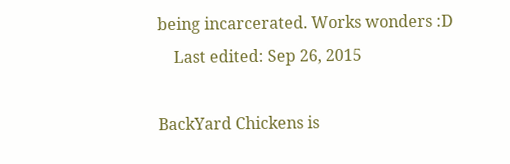being incarcerated. Works wonders :D
    Last edited: Sep 26, 2015

BackYard Chickens is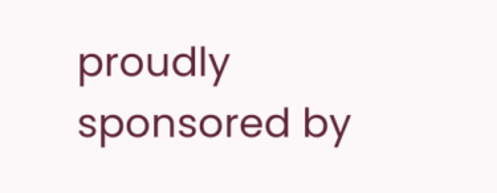proudly sponsored by